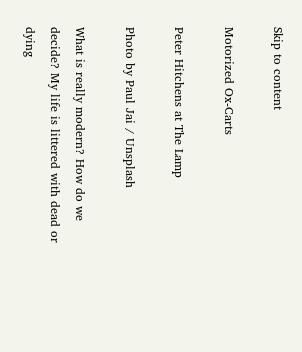Skip to content

Motorized Ox-Carts

Peter Hitchens at The Lamp

Photo by Paul Jai / Unsplash

What is really modern? How do we decide? My life is littered with dead or dying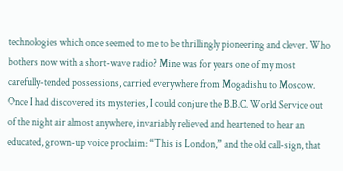technologies which once seemed to me to be thrillingly pioneering and clever. Who bothers now with a short-wave radio? Mine was for years one of my most carefully-tended possessions, carried everywhere from Mogadishu to Moscow. Once I had discovered its mysteries, I could conjure the B.B.C. World Service out of the night air almost anywhere, invariably relieved and heartened to hear an educated, grown-up voice proclaim: “This is London,” and the old call-sign, that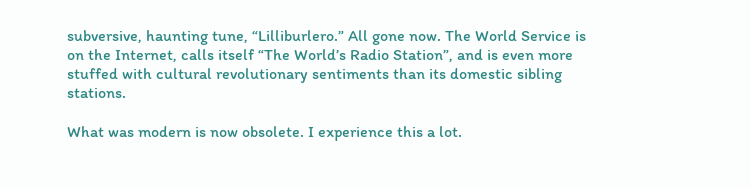subversive, haunting tune, “Lilliburlero.” All gone now. The World Service is on the Internet, calls itself “The World’s Radio Station”, and is even more stuffed with cultural revolutionary sentiments than its domestic sibling stations.

What was modern is now obsolete. I experience this a lot.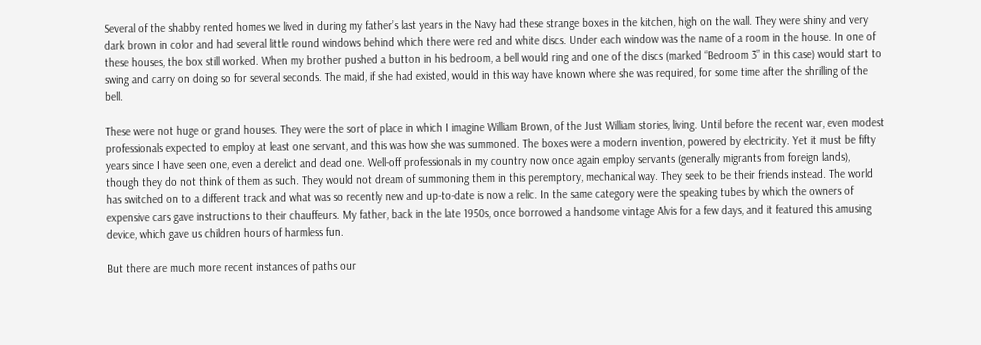Several of the shabby rented homes we lived in during my father’s last years in the Navy had these strange boxes in the kitchen, high on the wall. They were shiny and very dark brown in color and had several little round windows behind which there were red and white discs. Under each window was the name of a room in the house. In one of these houses, the box still worked. When my brother pushed a button in his bedroom, a bell would ring and one of the discs (marked “Bedroom 3” in this case) would start to swing and carry on doing so for several seconds. The maid, if she had existed, would in this way have known where she was required, for some time after the shrilling of the bell.

These were not huge or grand houses. They were the sort of place in which I imagine William Brown, of the Just William stories, living. Until before the recent war, even modest professionals expected to employ at least one servant, and this was how she was summoned. The boxes were a modern invention, powered by electricity. Yet it must be fifty years since I have seen one, even a derelict and dead one. Well-off professionals in my country now once again employ servants (generally migrants from foreign lands), though they do not think of them as such. They would not dream of summoning them in this peremptory, mechanical way. They seek to be their friends instead. The world has switched on to a different track and what was so recently new and up-to-date is now a relic. In the same category were the speaking tubes by which the owners of expensive cars gave instructions to their chauffeurs. My father, back in the late 1950s, once borrowed a handsome vintage Alvis for a few days, and it featured this amusing device, which gave us children hours of harmless fun.

But there are much more recent instances of paths our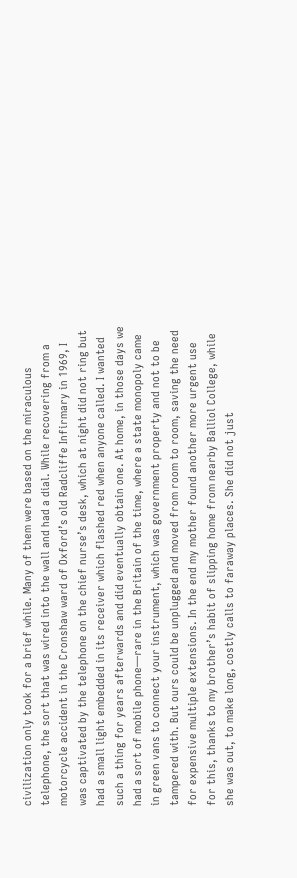civilization only took for a brief while. Many of them were based on the miraculous telephone, the sort that was wired into the wall and had a dial. While recovering from a motorcycle accident in the Cronshaw ward of Oxford’s old Radcliffe Infirmary in 1969, I was captivated by the telephone on the chief nurse’s desk, which at night did not ring but had a small light embedded in its receiver which flashed red when anyone called. I wanted such a thing for years afterwards and did eventually obtain one. At home, in those days we had a sort of mobile phone—rare in the Britain of the time, where a state monopoly came in green vans to connect your instrument, which was government property and not to be tampered with. But ours could be unplugged and moved from room to room, saving the need for expensive multiple extensions. In the end my mother found another more urgent use for this, thanks to my brother’s habit of slipping home from nearby Balliol College, while she was out, to make long, costly calls to faraway places. She did not just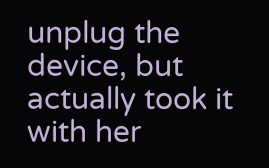unplug the device, but actually took it with her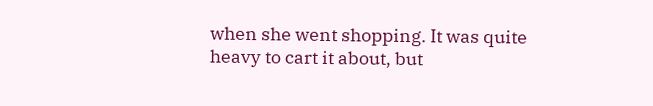when she went shopping. It was quite heavy to cart it about, but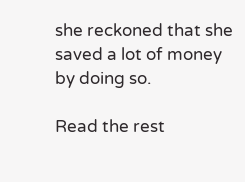she reckoned that she saved a lot of money by doing so.

Read the rest